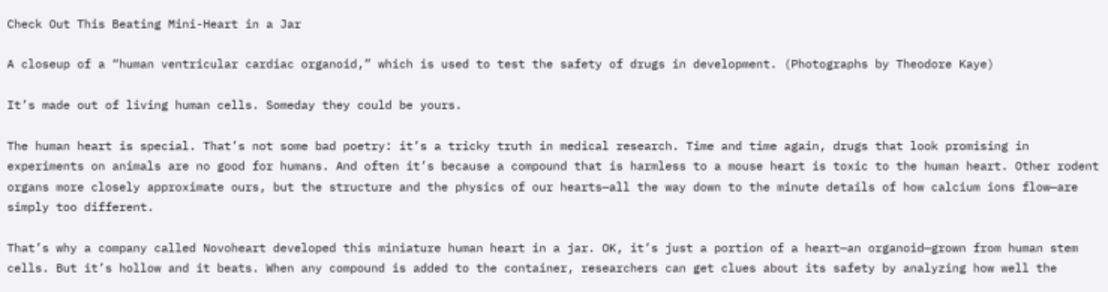Check Out This Beating Mini-Heart in a Jar

A closeup of a “human ventricular cardiac organoid,” which is used to test the safety of drugs in development. (Photographs by Theodore Kaye)

It’s made out of living human cells. Someday they could be yours.

The human heart is special. That’s not some bad poetry: it’s a tricky truth in medical research. Time and time again, drugs that look promising in experiments on animals are no good for humans. And often it’s because a compound that is harmless to a mouse heart is toxic to the human heart. Other rodent organs more closely approximate ours, but the structure and the physics of our hearts—all the way down to the minute details of how calcium ions flow—are simply too different.

That’s why a company called Novoheart developed this miniature human heart in a jar. OK, it’s just a portion of a heart—an organoid—grown from human stem cells. But it’s hollow and it beats. When any compound is added to the container, researchers can get clues about its safety by analyzing how well the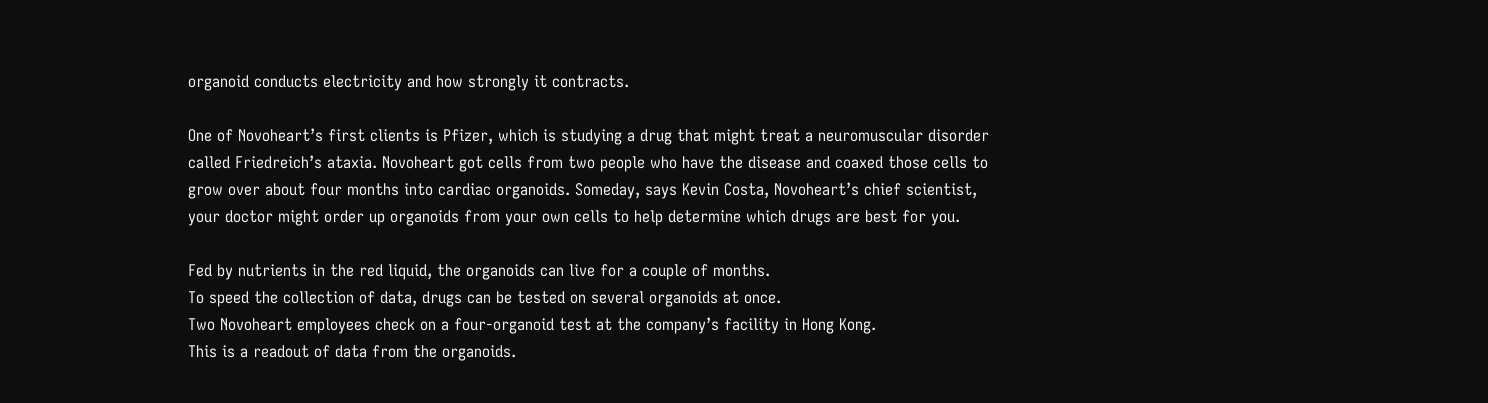organoid conducts electricity and how strongly it contracts.

One of Novoheart’s first clients is Pfizer, which is studying a drug that might treat a neuromuscular disorder called Friedreich’s ataxia. Novoheart got cells from two people who have the disease and coaxed those cells to grow over about four months into cardiac organoids. Someday, says Kevin Costa, Novoheart’s chief scientist, your doctor might order up organoids from your own cells to help determine which drugs are best for you.

Fed by nutrients in the red liquid, the organoids can live for a couple of months.
To speed the collection of data, drugs can be tested on several organoids at once.
Two Novoheart employees check on a four-organoid test at the company’s facility in Hong Kong.
This is a readout of data from the organoids.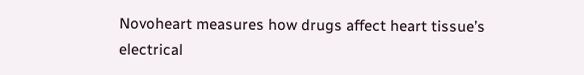Novoheart measures how drugs affect heart tissue’s electrical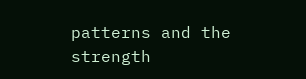patterns and the strength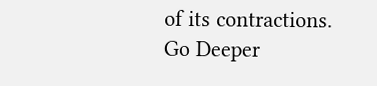of its contractions.
Go Deeper